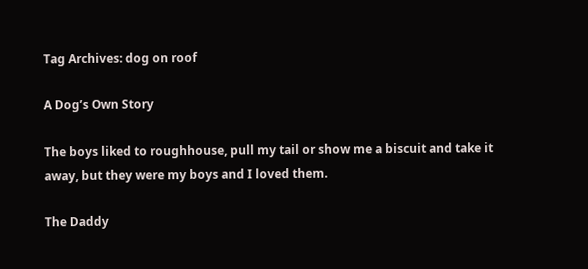Tag Archives: dog on roof

A Dog’s Own Story

The boys liked to roughhouse, pull my tail or show me a biscuit and take it away, but they were my boys and I loved them.

The Daddy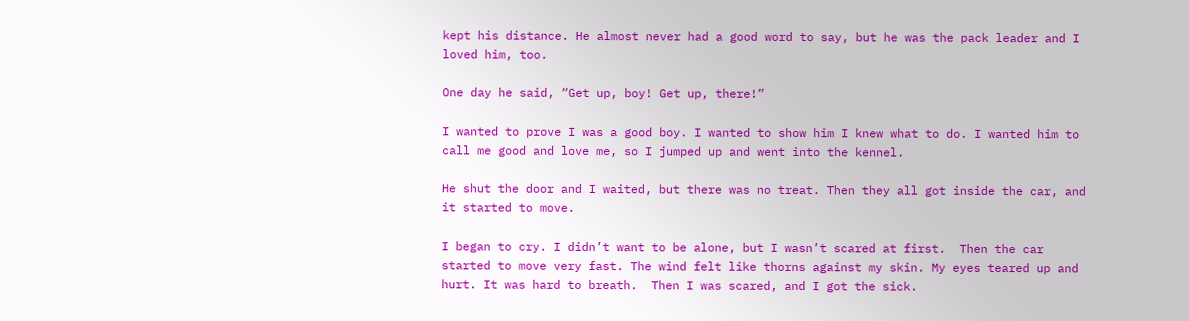kept his distance. He almost never had a good word to say, but he was the pack leader and I loved him, too.

One day he said, “Get up, boy! Get up, there!”

I wanted to prove I was a good boy. I wanted to show him I knew what to do. I wanted him to call me good and love me, so I jumped up and went into the kennel.

He shut the door and I waited, but there was no treat. Then they all got inside the car, and it started to move.

I began to cry. I didn’t want to be alone, but I wasn’t scared at first.  Then the car started to move very fast. The wind felt like thorns against my skin. My eyes teared up and hurt. It was hard to breath.  Then I was scared, and I got the sick.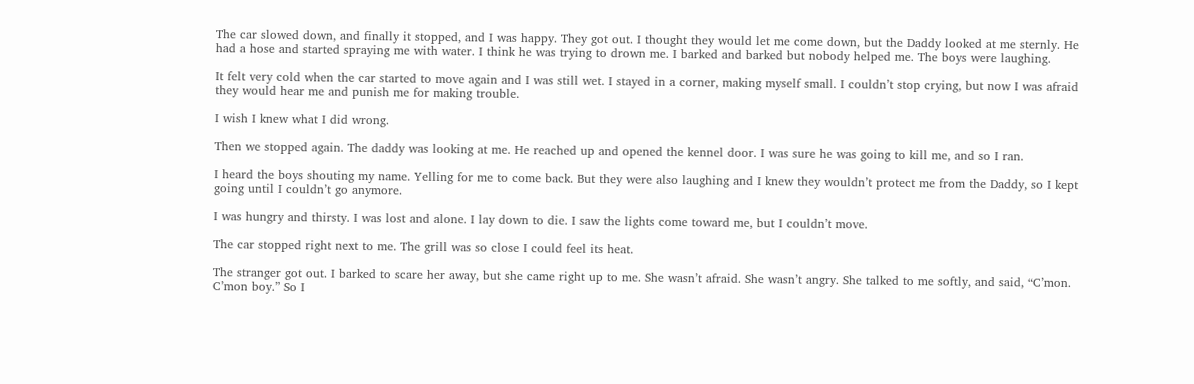The car slowed down, and finally it stopped, and I was happy. They got out. I thought they would let me come down, but the Daddy looked at me sternly. He had a hose and started spraying me with water. I think he was trying to drown me. I barked and barked but nobody helped me. The boys were laughing.

It felt very cold when the car started to move again and I was still wet. I stayed in a corner, making myself small. I couldn’t stop crying, but now I was afraid they would hear me and punish me for making trouble.

I wish I knew what I did wrong.

Then we stopped again. The daddy was looking at me. He reached up and opened the kennel door. I was sure he was going to kill me, and so I ran.

I heard the boys shouting my name. Yelling for me to come back. But they were also laughing and I knew they wouldn’t protect me from the Daddy, so I kept going until I couldn’t go anymore.

I was hungry and thirsty. I was lost and alone. I lay down to die. I saw the lights come toward me, but I couldn’t move.

The car stopped right next to me. The grill was so close I could feel its heat.

The stranger got out. I barked to scare her away, but she came right up to me. She wasn’t afraid. She wasn’t angry. She talked to me softly, and said, “C’mon. C’mon boy.” So I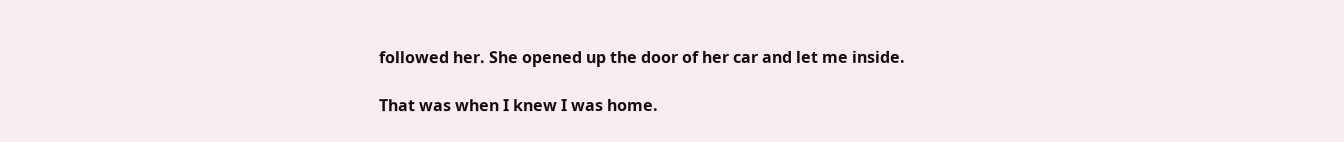followed her. She opened up the door of her car and let me inside.

That was when I knew I was home.